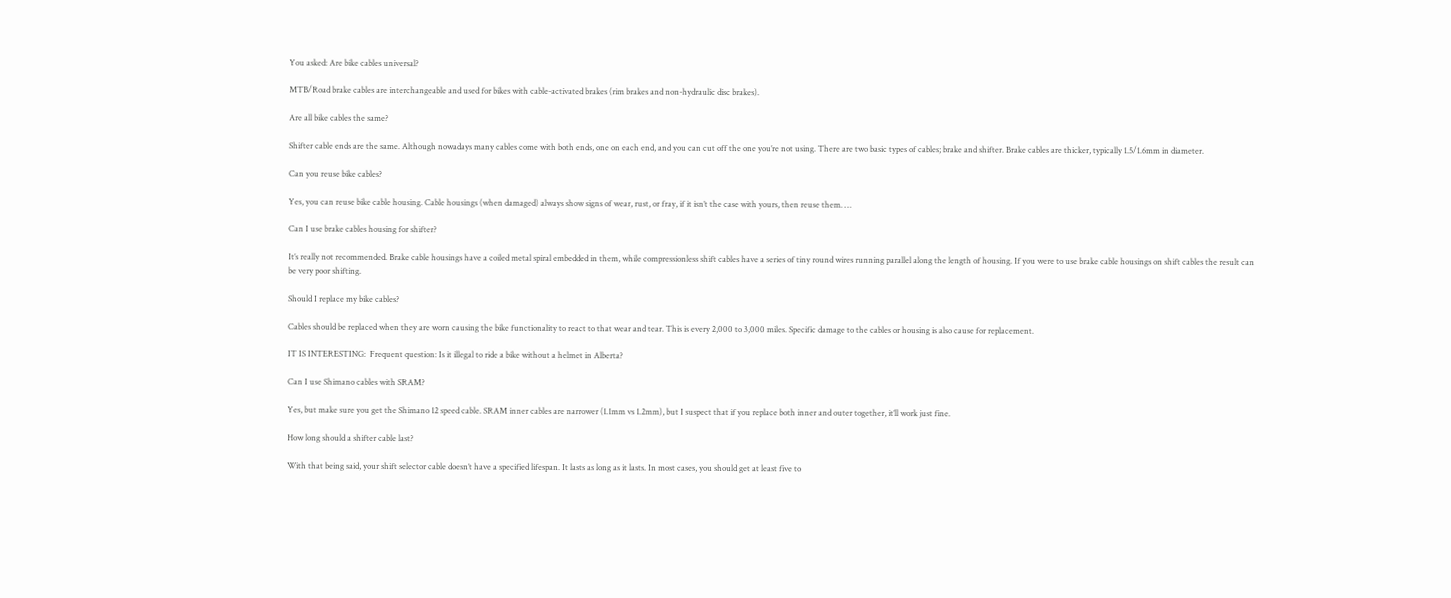You asked: Are bike cables universal?

MTB/Road brake cables are interchangeable and used for bikes with cable-activated brakes (rim brakes and non-hydraulic disc brakes).

Are all bike cables the same?

Shifter cable ends are the same. Although nowadays many cables come with both ends, one on each end, and you can cut off the one you’re not using. There are two basic types of cables; brake and shifter. Brake cables are thicker, typically 1.5/1.6mm in diameter.

Can you reuse bike cables?

Yes, you can reuse bike cable housing. Cable housings (when damaged) always show signs of wear, rust, or fray, if it isn’t the case with yours, then reuse them. …

Can I use brake cables housing for shifter?

It’s really not recommended. Brake cable housings have a coiled metal spiral embedded in them, while compressionless shift cables have a series of tiny round wires running parallel along the length of housing. If you were to use brake cable housings on shift cables the result can be very poor shifting.

Should I replace my bike cables?

Cables should be replaced when they are worn causing the bike functionality to react to that wear and tear. This is every 2,000 to 3,000 miles. Specific damage to the cables or housing is also cause for replacement.

IT IS INTERESTING:  Frequent question: Is it illegal to ride a bike without a helmet in Alberta?

Can I use Shimano cables with SRAM?

Yes, but make sure you get the Shimano 12 speed cable. SRAM inner cables are narrower (1.1mm vs 1.2mm), but I suspect that if you replace both inner and outer together, it’ll work just fine.

How long should a shifter cable last?

With that being said, your shift selector cable doesn’t have a specified lifespan. It lasts as long as it lasts. In most cases, you should get at least five to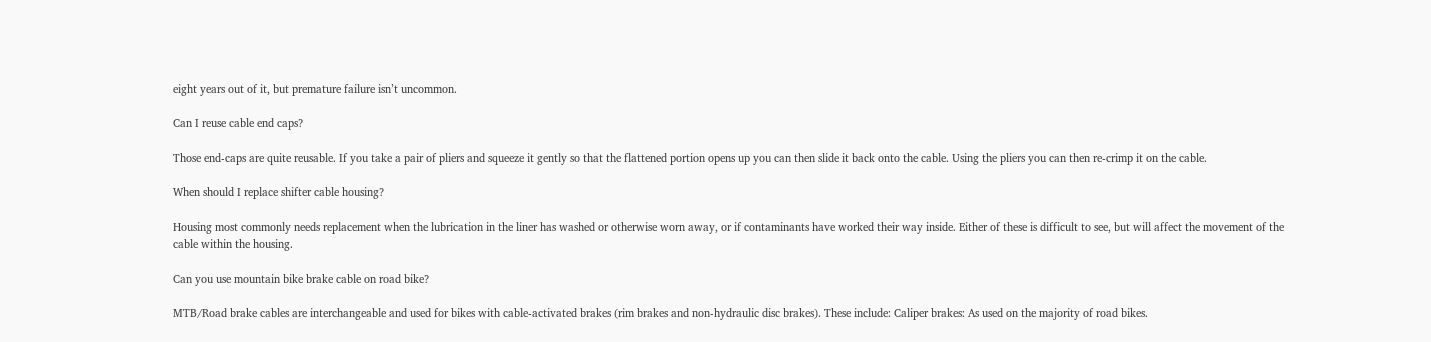eight years out of it, but premature failure isn’t uncommon.

Can I reuse cable end caps?

Those end-caps are quite reusable. If you take a pair of pliers and squeeze it gently so that the flattened portion opens up you can then slide it back onto the cable. Using the pliers you can then re-crimp it on the cable.

When should I replace shifter cable housing?

Housing most commonly needs replacement when the lubrication in the liner has washed or otherwise worn away, or if contaminants have worked their way inside. Either of these is difficult to see, but will affect the movement of the cable within the housing.

Can you use mountain bike brake cable on road bike?

MTB/Road brake cables are interchangeable and used for bikes with cable-activated brakes (rim brakes and non-hydraulic disc brakes). These include: Caliper brakes: As used on the majority of road bikes.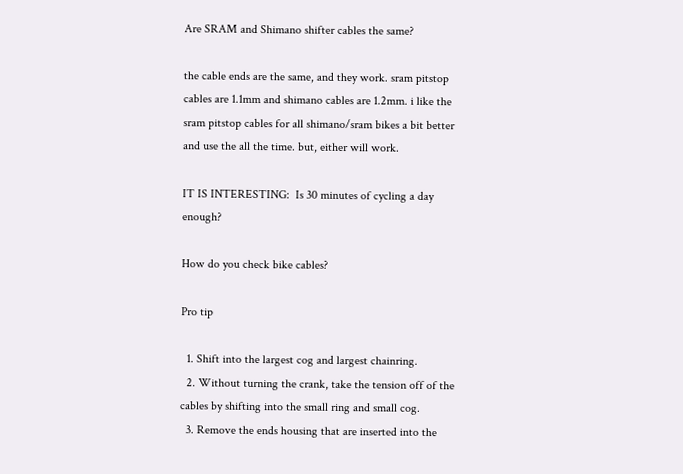Are SRAM and Shimano shifter cables the same?

the cable ends are the same, and they work. sram pitstop cables are 1.1mm and shimano cables are 1.2mm. i like the sram pitstop cables for all shimano/sram bikes a bit better and use the all the time. but, either will work.

IT IS INTERESTING:  Is 30 minutes of cycling a day enough?

How do you check bike cables?

Pro tip

  1. Shift into the largest cog and largest chainring.
  2. Without turning the crank, take the tension off of the cables by shifting into the small ring and small cog.
  3. Remove the ends housing that are inserted into the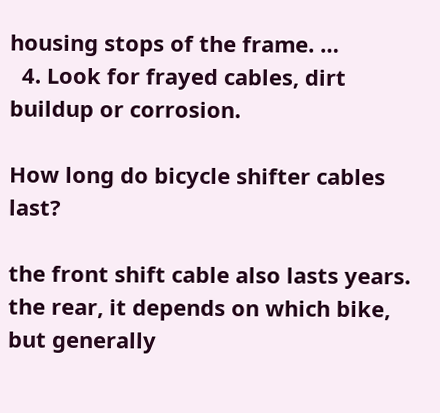housing stops of the frame. …
  4. Look for frayed cables, dirt buildup or corrosion.

How long do bicycle shifter cables last?

the front shift cable also lasts years. the rear, it depends on which bike, but generally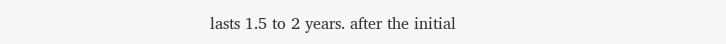lasts 1.5 to 2 years. after the initial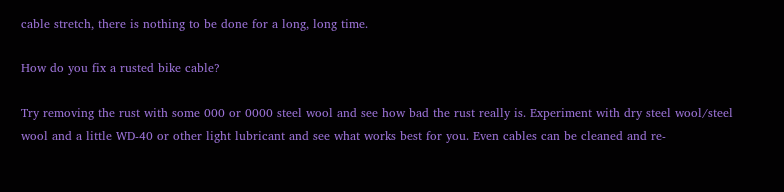cable stretch, there is nothing to be done for a long, long time.

How do you fix a rusted bike cable?

Try removing the rust with some 000 or 0000 steel wool and see how bad the rust really is. Experiment with dry steel wool/steel wool and a little WD-40 or other light lubricant and see what works best for you. Even cables can be cleaned and re-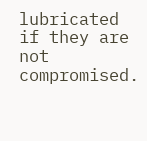lubricated if they are not compromised.